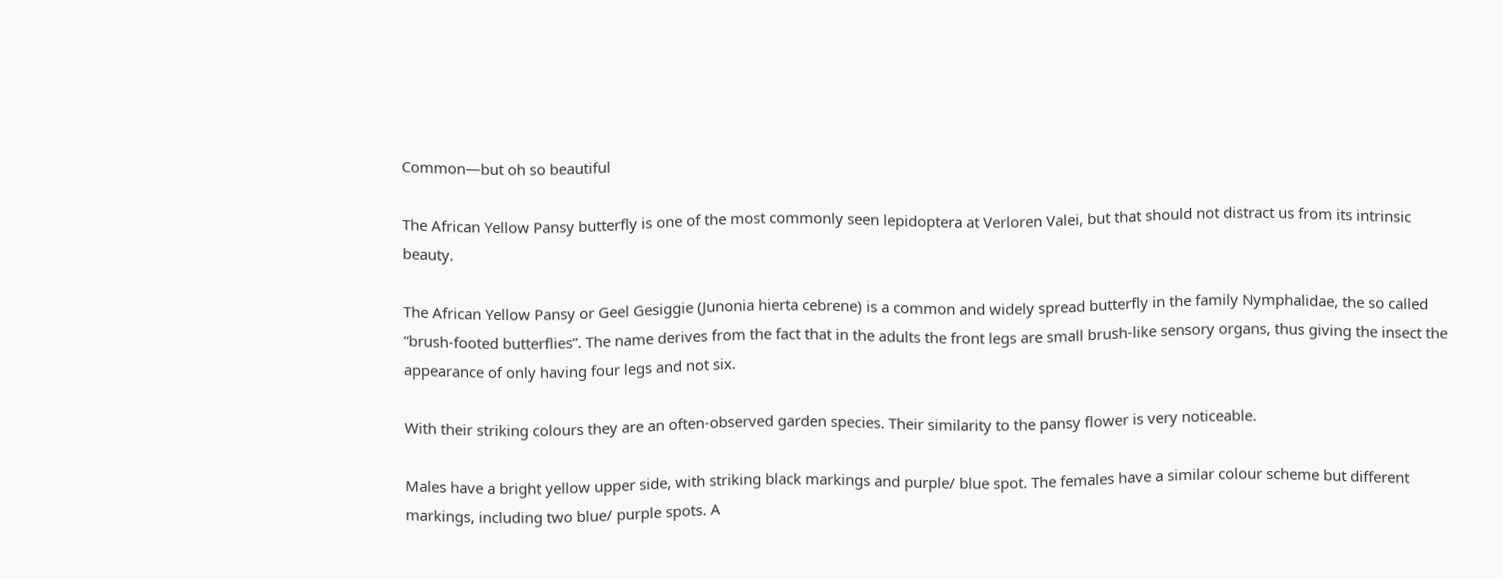Common—but oh so beautiful

The African Yellow Pansy butterfly is one of the most commonly seen lepidoptera at Verloren Valei, but that should not distract us from its intrinsic beauty.

The African Yellow Pansy or Geel Gesiggie (Junonia hierta cebrene) is a common and widely spread butterfly in the family Nymphalidae, the so called “brush-footed butterflies”. The name derives from the fact that in the adults the front legs are small brush-like sensory organs, thus giving the insect the appearance of only having four legs and not six.

With their striking colours they are an often-observed garden species. Their similarity to the pansy flower is very noticeable.

Males have a bright yellow upper side, with striking black markings and purple/ blue spot. The females have a similar colour scheme but different markings, including two blue/ purple spots. A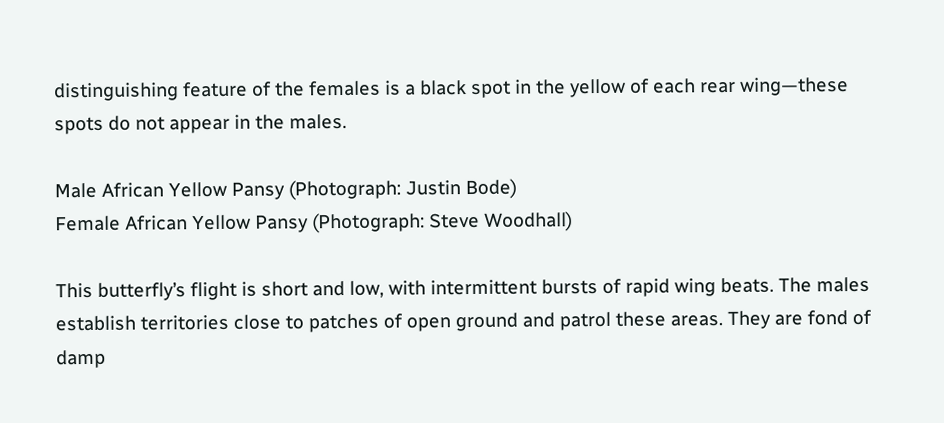distinguishing feature of the females is a black spot in the yellow of each rear wing—these spots do not appear in the males.

Male African Yellow Pansy (Photograph: Justin Bode)
Female African Yellow Pansy (Photograph: Steve Woodhall)

This butterfly’s flight is short and low, with intermittent bursts of rapid wing beats. The males establish territories close to patches of open ground and patrol these areas. They are fond of damp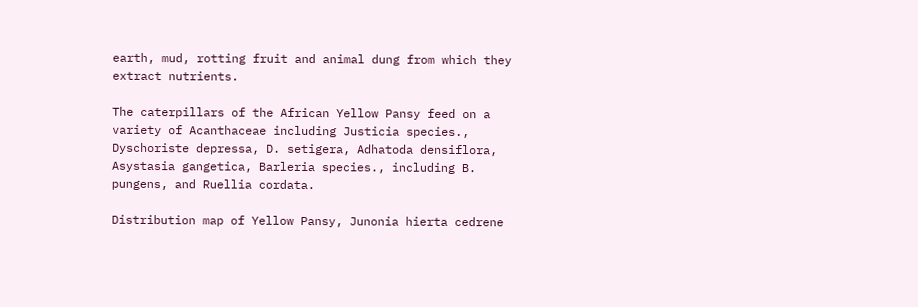earth, mud, rotting fruit and animal dung from which they extract nutrients.

The caterpillars of the African Yellow Pansy feed on a variety of Acanthaceae including Justicia species., Dyschoriste depressa, D. setigera, Adhatoda densiflora, Asystasia gangetica, Barleria species., including B. pungens, and Ruellia cordata.

Distribution map of Yellow Pansy, Junonia hierta cedrene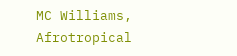MC Williams, Afrotropical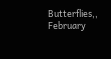Butterflies,, February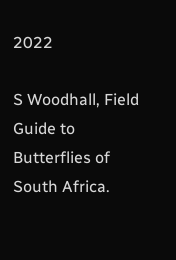2022

S Woodhall, Field Guide to Butterflies of South Africa.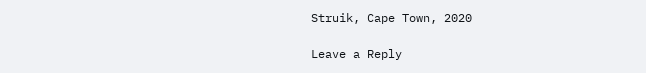Struik, Cape Town, 2020

Leave a Reply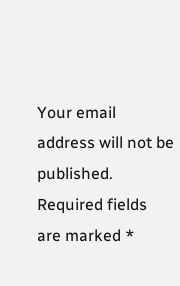Your email address will not be published. Required fields are marked *